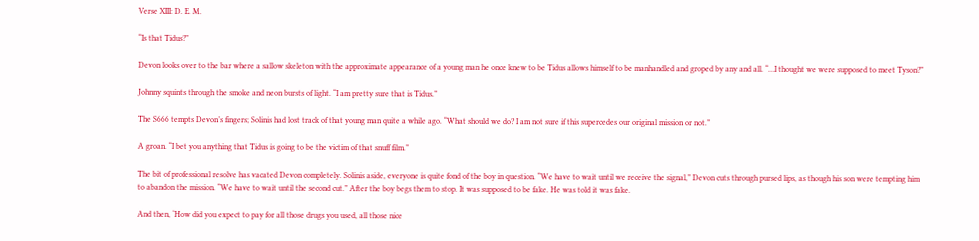Verse XIII: D. E. M.

“Is that Tidus?”

Devon looks over to the bar where a sallow skeleton with the approximate appearance of a young man he once knew to be Tidus allows himself to be manhandled and groped by any and all. “…I thought we were supposed to meet Tyson?”

Johnny squints through the smoke and neon bursts of light. “I am pretty sure that is Tidus.”

The S666 tempts Devon’s fingers; Solinis had lost track of that young man quite a while ago. “What should we do? I am not sure if this supercedes our original mission or not.”

A groan. “I bet you anything that Tidus is going to be the victim of that snuff film.”

The bit of professional resolve has vacated Devon completely. Solinis aside, everyone is quite fond of the boy in question. “We have to wait until we receive the signal,” Devon cuts through pursed lips, as though his son were tempting him to abandon the mission. “We have to wait until the second cut.” After the boy begs them to stop. It was supposed to be fake. He was told it was fake.

And then, ‘How did you expect to pay for all those drugs you used, all those nice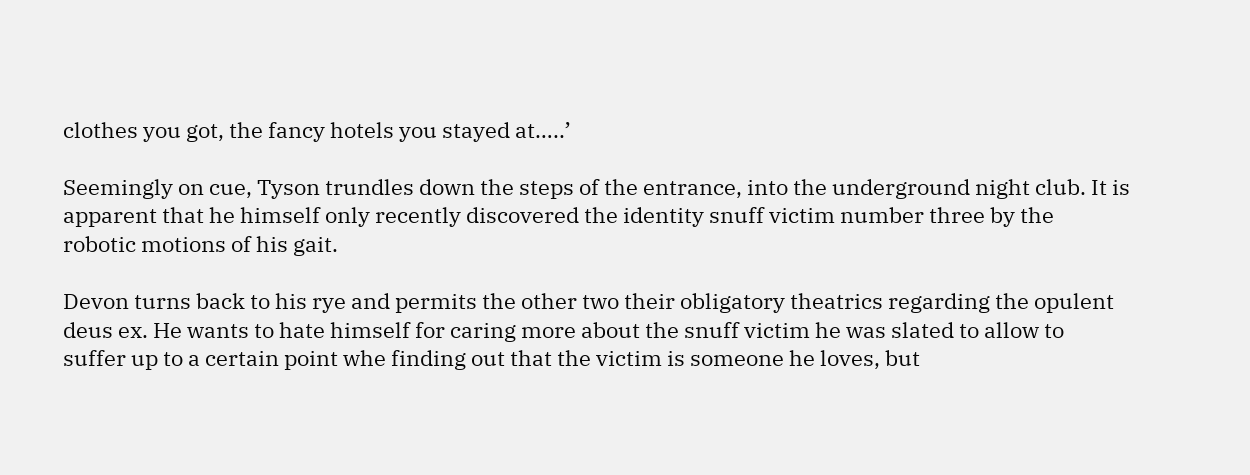clothes you got, the fancy hotels you stayed at…..’

Seemingly on cue, Tyson trundles down the steps of the entrance, into the underground night club. It is apparent that he himself only recently discovered the identity snuff victim number three by the robotic motions of his gait.

Devon turns back to his rye and permits the other two their obligatory theatrics regarding the opulent deus ex. He wants to hate himself for caring more about the snuff victim he was slated to allow to suffer up to a certain point whe finding out that the victim is someone he loves, but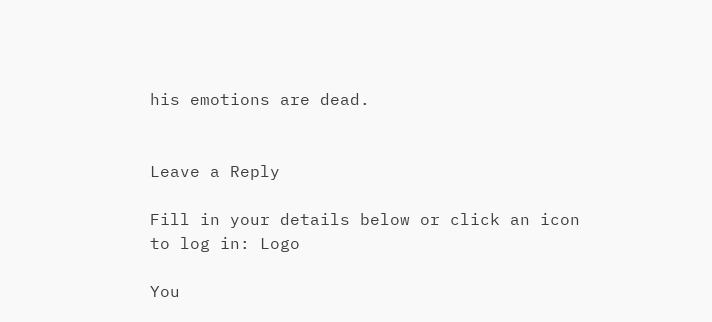his emotions are dead.


Leave a Reply

Fill in your details below or click an icon to log in: Logo

You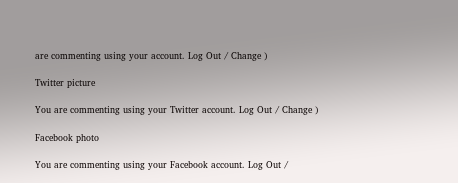are commenting using your account. Log Out / Change )

Twitter picture

You are commenting using your Twitter account. Log Out / Change )

Facebook photo

You are commenting using your Facebook account. Log Out /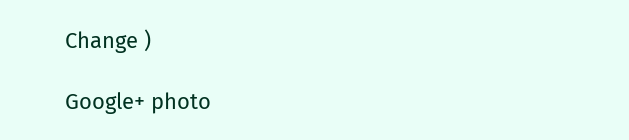Change )

Google+ photo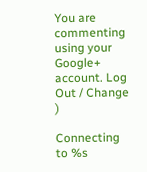You are commenting using your Google+ account. Log Out / Change )

Connecting to %s